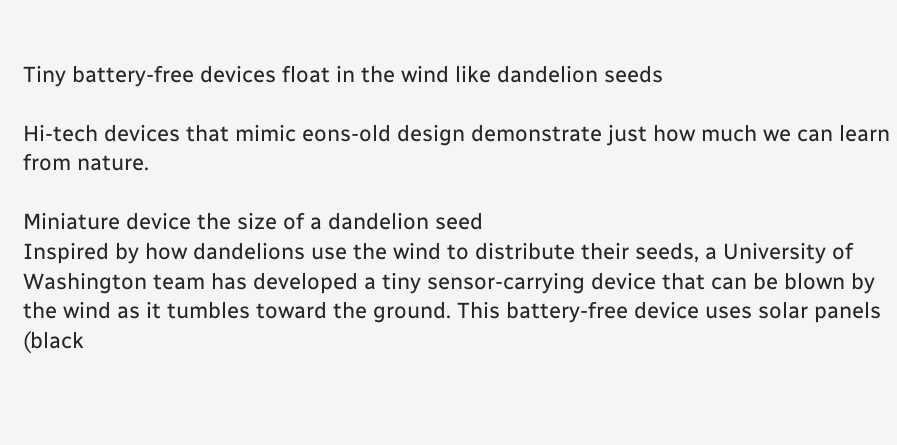Tiny battery-free devices float in the wind like dandelion seeds

Hi-tech devices that mimic eons-old design demonstrate just how much we can learn from nature.

Miniature device the size of a dandelion seed
Inspired by how dandelions use the wind to distribute their seeds, a University of Washington team has developed a tiny sensor-carrying device that can be blown by the wind as it tumbles toward the ground. This battery-free device uses solar panels (black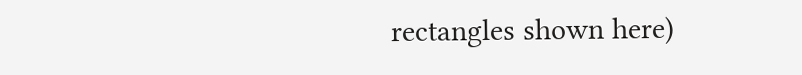rectangles shown here)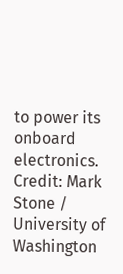to power its onboard electronics. Credit: Mark Stone / University of Washington